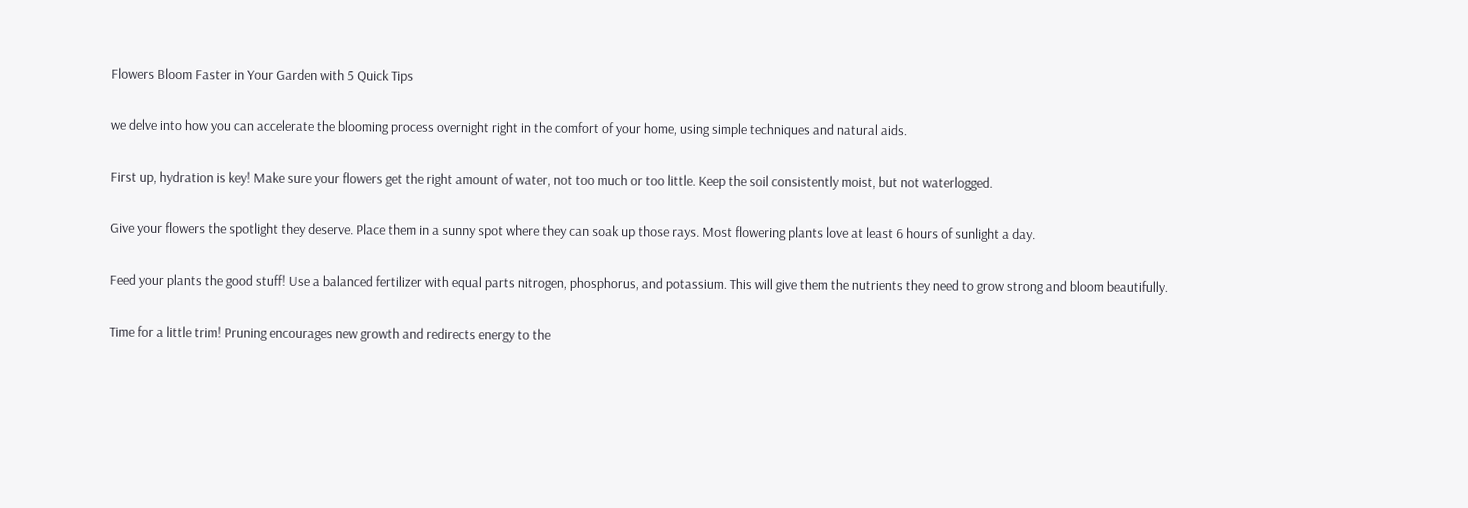Flowers Bloom Faster in Your Garden with 5 Quick Tips

we delve into how you can accelerate the blooming process overnight right in the comfort of your home, using simple techniques and natural aids.

First up, hydration is key! Make sure your flowers get the right amount of water, not too much or too little. Keep the soil consistently moist, but not waterlogged.

Give your flowers the spotlight they deserve. Place them in a sunny spot where they can soak up those rays. Most flowering plants love at least 6 hours of sunlight a day.

Feed your plants the good stuff! Use a balanced fertilizer with equal parts nitrogen, phosphorus, and potassium. This will give them the nutrients they need to grow strong and bloom beautifully.

Time for a little trim! Pruning encourages new growth and redirects energy to the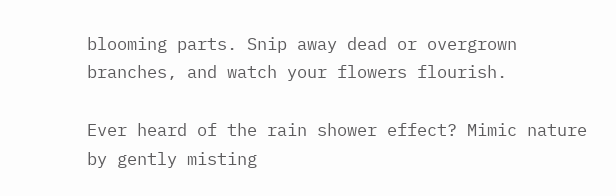blooming parts. Snip away dead or overgrown branches, and watch your flowers flourish.

Ever heard of the rain shower effect? Mimic nature by gently misting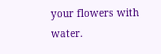your flowers with water.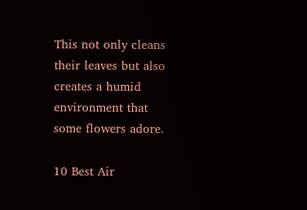This not only cleans their leaves but also creates a humid environment that some flowers adore.

10 Best Air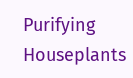Purifying Houseplants